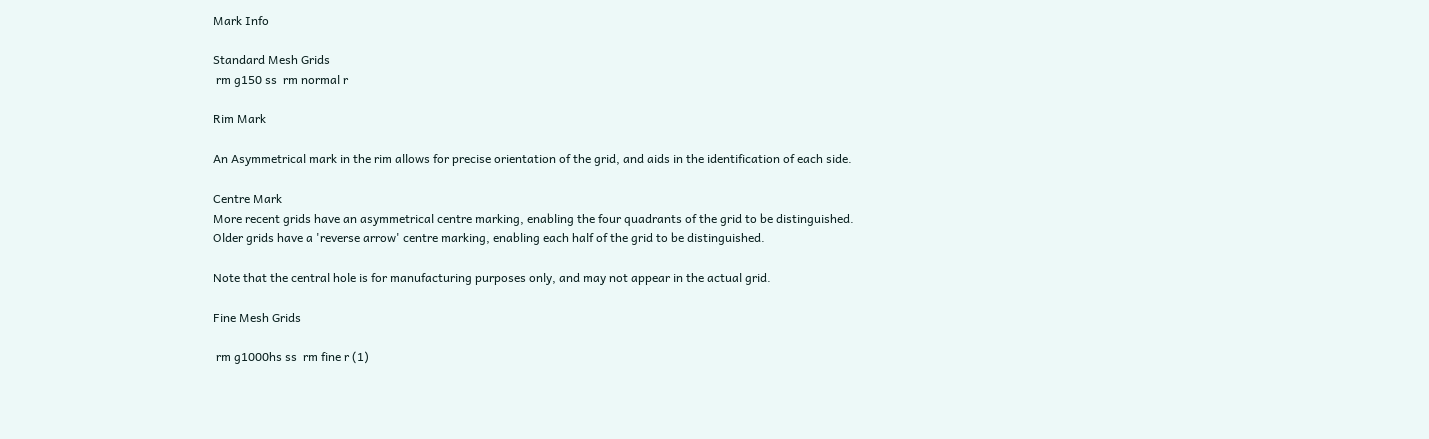Mark Info

Standard Mesh Grids
 rm g150 ss  rm normal r

Rim Mark

An Asymmetrical mark in the rim allows for precise orientation of the grid, and aids in the identification of each side.

Centre Mark
More recent grids have an asymmetrical centre marking, enabling the four quadrants of the grid to be distinguished.
Older grids have a 'reverse arrow' centre marking, enabling each half of the grid to be distinguished.

Note that the central hole is for manufacturing purposes only, and may not appear in the actual grid.

Fine Mesh Grids

 rm g1000hs ss  rm fine r (1)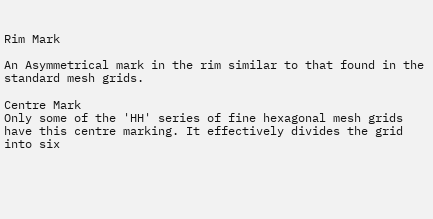Rim Mark

An Asymmetrical mark in the rim similar to that found in the standard mesh grids.

Centre Mark
Only some of the 'HH' series of fine hexagonal mesh grids have this centre marking. It effectively divides the grid into six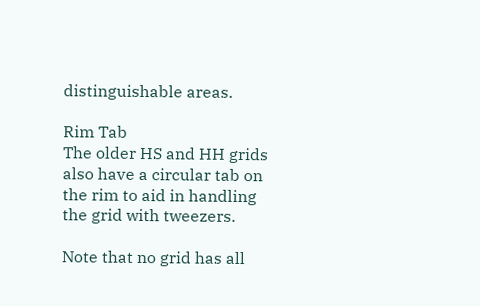distinguishable areas.

Rim Tab
The older HS and HH grids also have a circular tab on the rim to aid in handling the grid with tweezers.

Note that no grid has all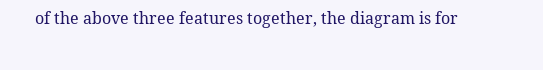of the above three features together, the diagram is for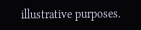illustrative purposes.